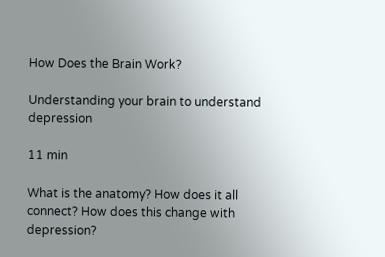How Does the Brain Work?

Understanding your brain to understand depression

11 min

What is the anatomy? How does it all connect? How does this change with depression?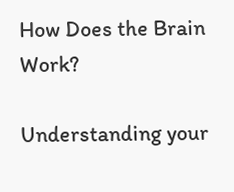How Does the Brain Work?

Understanding your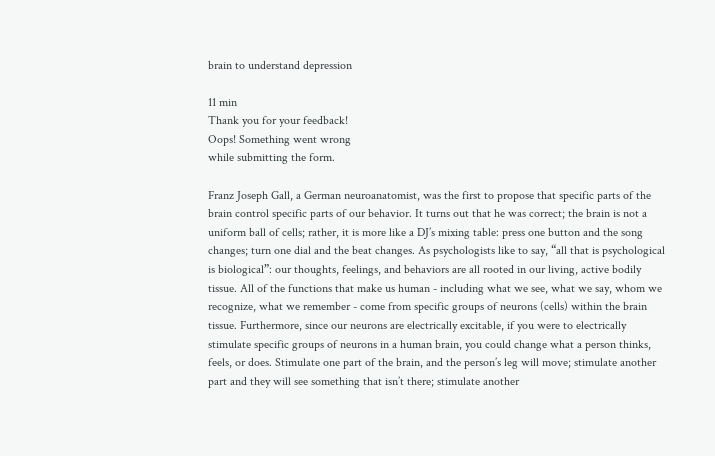brain to understand depression

11 min
Thank you for your feedback!
Oops! Something went wrong
while submitting the form.

Franz Joseph Gall, a German neuroanatomist, was the first to propose that specific parts of the brain control specific parts of our behavior. It turns out that he was correct; the brain is not a uniform ball of cells; rather, it is more like a DJ’s mixing table: press one button and the song changes; turn one dial and the beat changes. As psychologists like to say, “all that is psychological is biological”: our thoughts, feelings, and behaviors are all rooted in our living, active bodily tissue. All of the functions that make us human - including what we see, what we say, whom we recognize, what we remember - come from specific groups of neurons (cells) within the brain tissue. Furthermore, since our neurons are electrically excitable, if you were to electrically stimulate specific groups of neurons in a human brain, you could change what a person thinks, feels, or does. Stimulate one part of the brain, and the person’s leg will move; stimulate another part and they will see something that isn’t there; stimulate another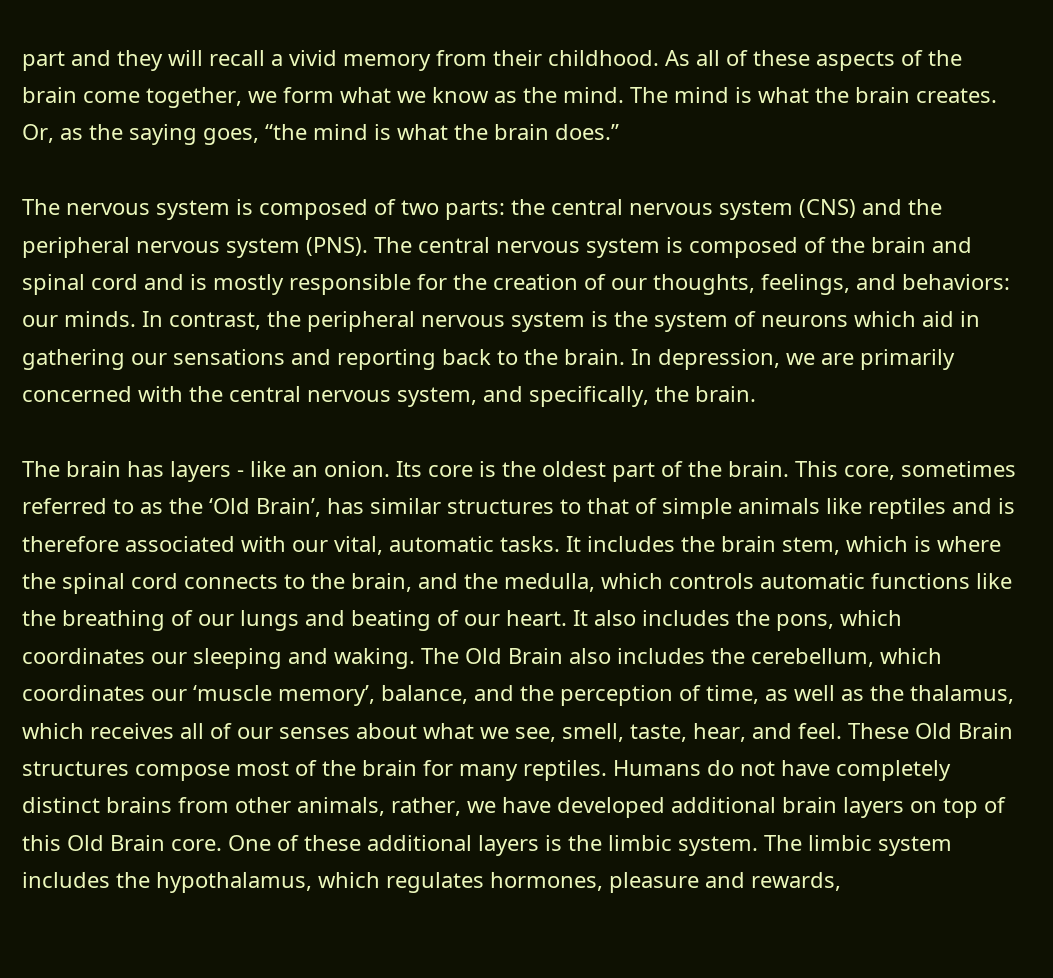part and they will recall a vivid memory from their childhood. As all of these aspects of the brain come together, we form what we know as the mind. The mind is what the brain creates. Or, as the saying goes, “the mind is what the brain does.”

The nervous system is composed of two parts: the central nervous system (CNS) and the peripheral nervous system (PNS). The central nervous system is composed of the brain and spinal cord and is mostly responsible for the creation of our thoughts, feelings, and behaviors: our minds. In contrast, the peripheral nervous system is the system of neurons which aid in gathering our sensations and reporting back to the brain. In depression, we are primarily concerned with the central nervous system, and specifically, the brain.

The brain has layers - like an onion. Its core is the oldest part of the brain. This core, sometimes referred to as the ‘Old Brain’, has similar structures to that of simple animals like reptiles and is therefore associated with our vital, automatic tasks. It includes the brain stem, which is where the spinal cord connects to the brain, and the medulla, which controls automatic functions like the breathing of our lungs and beating of our heart. It also includes the pons, which coordinates our sleeping and waking. The Old Brain also includes the cerebellum, which coordinates our ‘muscle memory’, balance, and the perception of time, as well as the thalamus, which receives all of our senses about what we see, smell, taste, hear, and feel. These Old Brain structures compose most of the brain for many reptiles. Humans do not have completely distinct brains from other animals, rather, we have developed additional brain layers on top of this Old Brain core. One of these additional layers is the limbic system. The limbic system includes the hypothalamus, which regulates hormones, pleasure and rewards,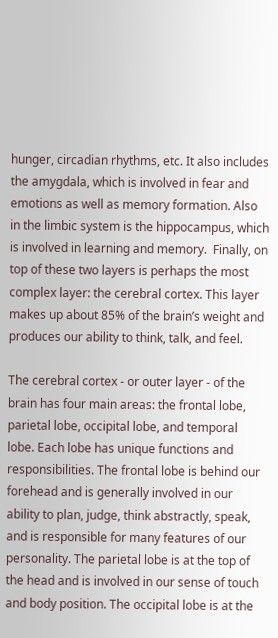hunger, circadian rhythms, etc. It also includes the amygdala, which is involved in fear and emotions as well as memory formation. Also in the limbic system is the hippocampus, which is involved in learning and memory.  Finally, on top of these two layers is perhaps the most complex layer: the cerebral cortex. This layer makes up about 85% of the brain’s weight and produces our ability to think, talk, and feel.

The cerebral cortex - or outer layer - of the brain has four main areas: the frontal lobe, parietal lobe, occipital lobe, and temporal lobe. Each lobe has unique functions and responsibilities. The frontal lobe is behind our forehead and is generally involved in our ability to plan, judge, think abstractly, speak, and is responsible for many features of our personality. The parietal lobe is at the top of the head and is involved in our sense of touch and body position. The occipital lobe is at the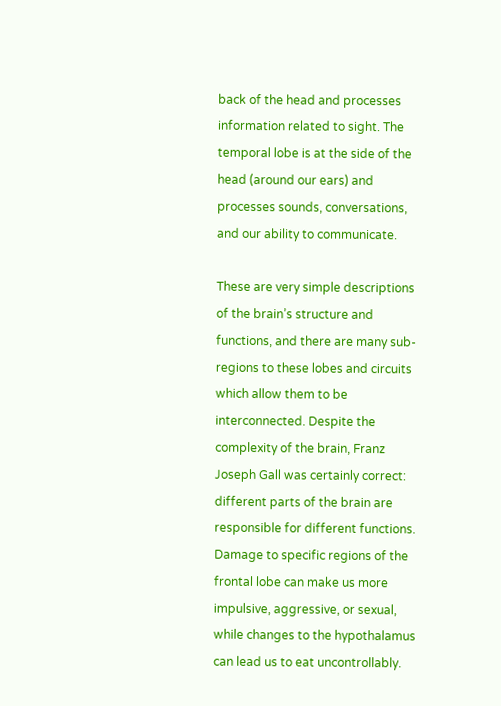back of the head and processes information related to sight. The temporal lobe is at the side of the head (around our ears) and processes sounds, conversations, and our ability to communicate.

These are very simple descriptions of the brain’s structure and functions, and there are many sub-regions to these lobes and circuits which allow them to be interconnected. Despite the complexity of the brain, Franz Joseph Gall was certainly correct: different parts of the brain are responsible for different functions. Damage to specific regions of the frontal lobe can make us more impulsive, aggressive, or sexual, while changes to the hypothalamus can lead us to eat uncontrollably.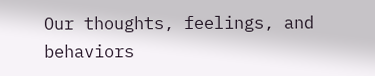Our thoughts, feelings, and behaviors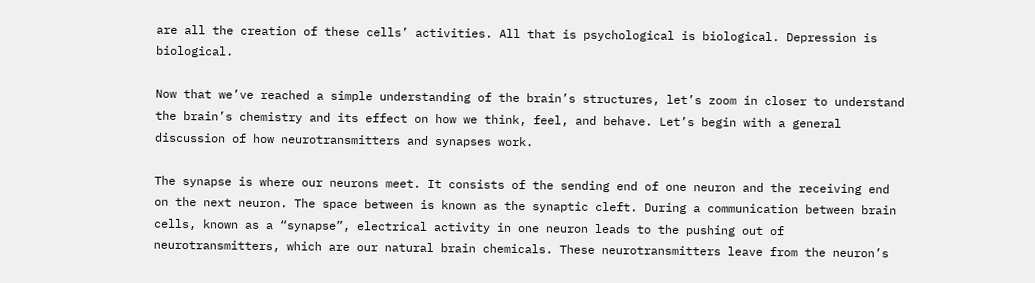are all the creation of these cells’ activities. All that is psychological is biological. Depression is biological.

Now that we’ve reached a simple understanding of the brain’s structures, let’s zoom in closer to understand the brain’s chemistry and its effect on how we think, feel, and behave. Let’s begin with a general discussion of how neurotransmitters and synapses work.

The synapse is where our neurons meet. It consists of the sending end of one neuron and the receiving end on the next neuron. The space between is known as the synaptic cleft. During a communication between brain cells, known as a “synapse”, electrical activity in one neuron leads to the pushing out of neurotransmitters, which are our natural brain chemicals. These neurotransmitters leave from the neuron’s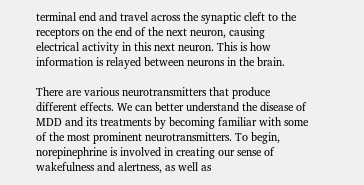terminal end and travel across the synaptic cleft to the receptors on the end of the next neuron, causing electrical activity in this next neuron. This is how information is relayed between neurons in the brain.

There are various neurotransmitters that produce different effects. We can better understand the disease of MDD and its treatments by becoming familiar with some of the most prominent neurotransmitters. To begin, norepinephrine is involved in creating our sense of wakefulness and alertness, as well as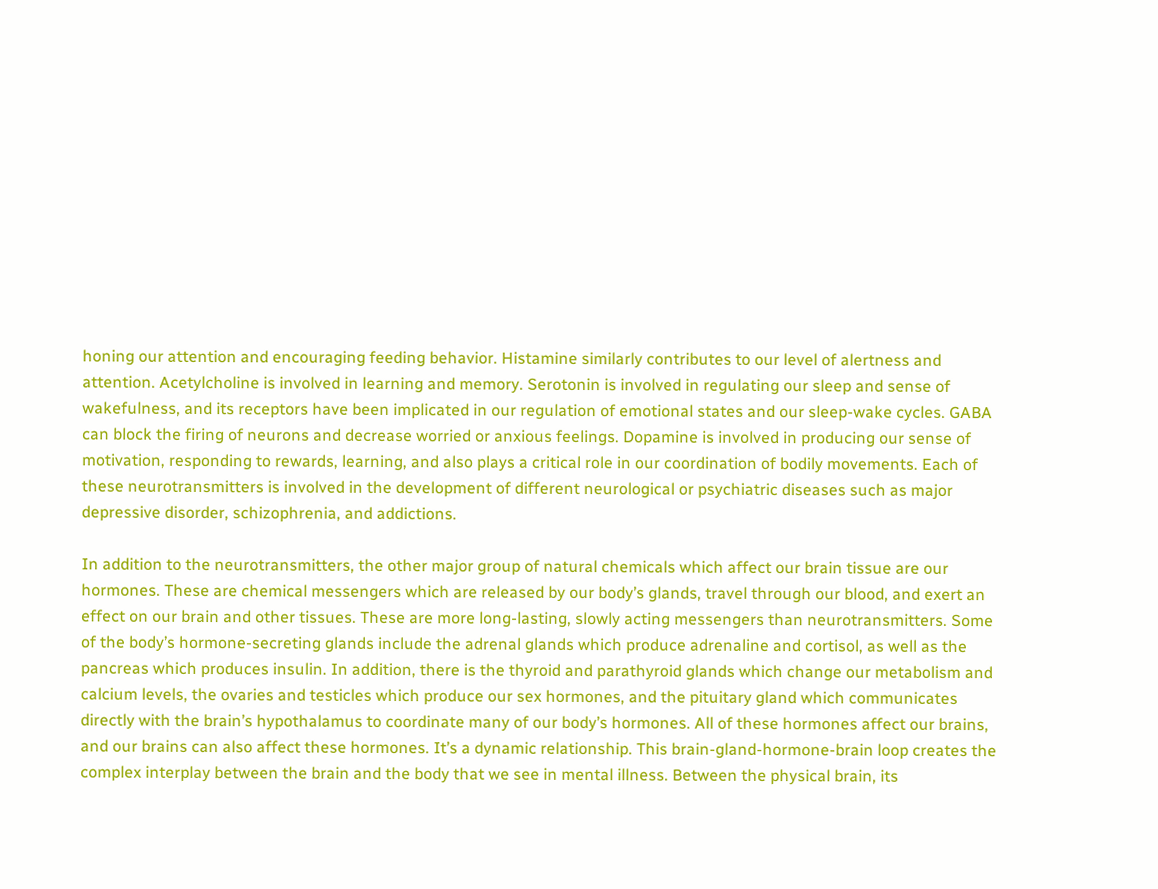honing our attention and encouraging feeding behavior. Histamine similarly contributes to our level of alertness and attention. Acetylcholine is involved in learning and memory. Serotonin is involved in regulating our sleep and sense of wakefulness, and its receptors have been implicated in our regulation of emotional states and our sleep-wake cycles. GABA can block the firing of neurons and decrease worried or anxious feelings. Dopamine is involved in producing our sense of motivation, responding to rewards, learning, and also plays a critical role in our coordination of bodily movements. Each of these neurotransmitters is involved in the development of different neurological or psychiatric diseases such as major depressive disorder, schizophrenia, and addictions.

In addition to the neurotransmitters, the other major group of natural chemicals which affect our brain tissue are our hormones. These are chemical messengers which are released by our body’s glands, travel through our blood, and exert an effect on our brain and other tissues. These are more long-lasting, slowly acting messengers than neurotransmitters. Some of the body’s hormone-secreting glands include the adrenal glands which produce adrenaline and cortisol, as well as the pancreas which produces insulin. In addition, there is the thyroid and parathyroid glands which change our metabolism and calcium levels, the ovaries and testicles which produce our sex hormones, and the pituitary gland which communicates directly with the brain’s hypothalamus to coordinate many of our body’s hormones. All of these hormones affect our brains, and our brains can also affect these hormones. It’s a dynamic relationship. This brain-gland-hormone-brain loop creates the complex interplay between the brain and the body that we see in mental illness. Between the physical brain, its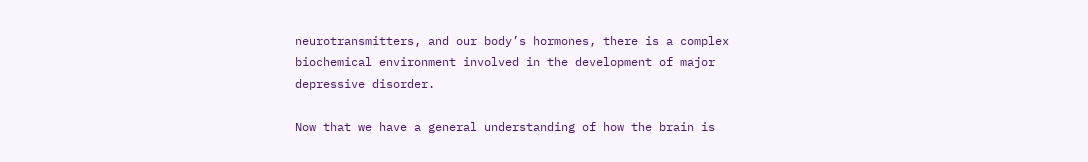neurotransmitters, and our body’s hormones, there is a complex biochemical environment involved in the development of major depressive disorder.

Now that we have a general understanding of how the brain is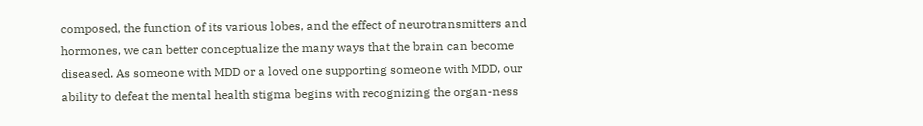composed, the function of its various lobes, and the effect of neurotransmitters and hormones, we can better conceptualize the many ways that the brain can become diseased. As someone with MDD or a loved one supporting someone with MDD, our ability to defeat the mental health stigma begins with recognizing the organ-ness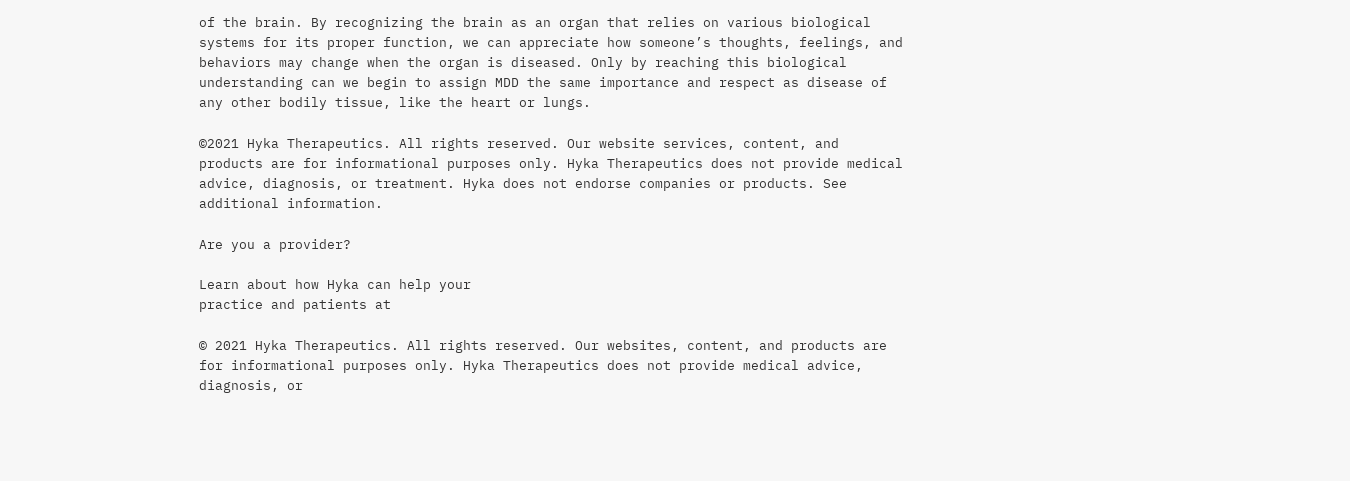of the brain. By recognizing the brain as an organ that relies on various biological systems for its proper function, we can appreciate how someone’s thoughts, feelings, and behaviors may change when the organ is diseased. Only by reaching this biological understanding can we begin to assign MDD the same importance and respect as disease of any other bodily tissue, like the heart or lungs.

©2021 Hyka Therapeutics. All rights reserved. Our website services, content, and products are for informational purposes only. Hyka Therapeutics does not provide medical advice, diagnosis, or treatment. Hyka does not endorse companies or products. See additional information.

Are you a provider?

Learn about how Hyka can help your
practice and patients at

© 2021 Hyka Therapeutics. All rights reserved. Our websites, content, and products are for informational purposes only. Hyka Therapeutics does not provide medical advice, diagnosis, or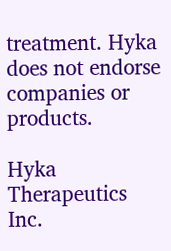treatment. Hyka does not endorse companies or products.

Hyka Therapeutics Inc.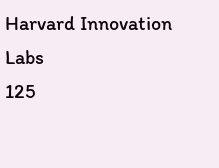Harvard Innovation Labs
125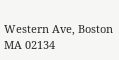Western Ave, Boston MA 02134